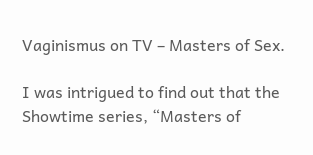Vaginismus on TV – Masters of Sex.

I was intrigued to find out that the Showtime series, “Masters of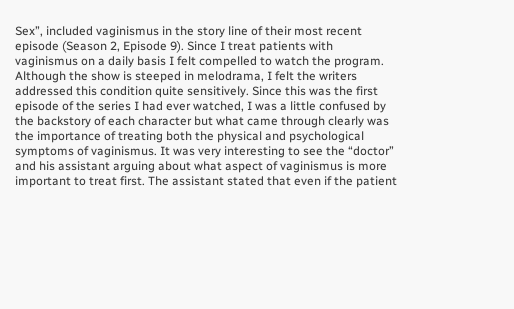Sex”, included vaginismus in the story line of their most recent episode (Season 2, Episode 9). Since I treat patients with vaginismus on a daily basis I felt compelled to watch the program. Although the show is steeped in melodrama, I felt the writers addressed this condition quite sensitively. Since this was the first episode of the series I had ever watched, I was a little confused by the backstory of each character but what came through clearly was the importance of treating both the physical and psychological symptoms of vaginismus. It was very interesting to see the “doctor” and his assistant arguing about what aspect of vaginismus is more important to treat first. The assistant stated that even if the patient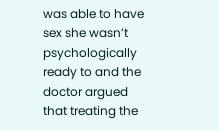was able to have sex she wasn’t psychologically ready to and the doctor argued that treating the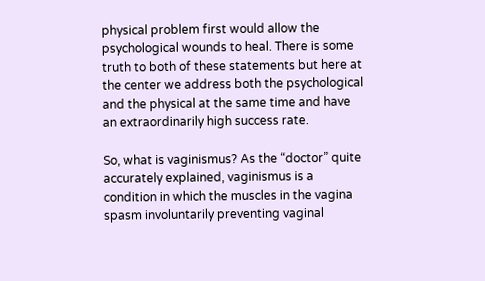physical problem first would allow the psychological wounds to heal. There is some truth to both of these statements but here at the center we address both the psychological and the physical at the same time and have an extraordinarily high success rate.

So, what is vaginismus? As the “doctor” quite accurately explained, vaginismus is a condition in which the muscles in the vagina spasm involuntarily preventing vaginal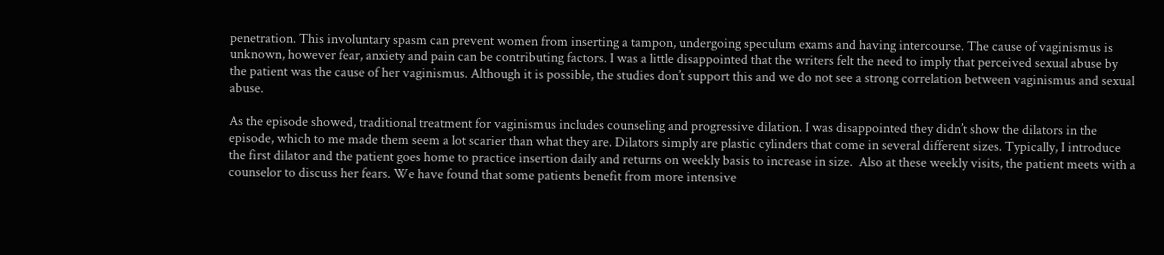penetration. This involuntary spasm can prevent women from inserting a tampon, undergoing speculum exams and having intercourse. The cause of vaginismus is unknown, however fear, anxiety and pain can be contributing factors. I was a little disappointed that the writers felt the need to imply that perceived sexual abuse by the patient was the cause of her vaginismus. Although it is possible, the studies don’t support this and we do not see a strong correlation between vaginismus and sexual abuse.

As the episode showed, traditional treatment for vaginismus includes counseling and progressive dilation. I was disappointed they didn’t show the dilators in the episode, which to me made them seem a lot scarier than what they are. Dilators simply are plastic cylinders that come in several different sizes. Typically, I introduce the first dilator and the patient goes home to practice insertion daily and returns on weekly basis to increase in size.  Also at these weekly visits, the patient meets with a counselor to discuss her fears. We have found that some patients benefit from more intensive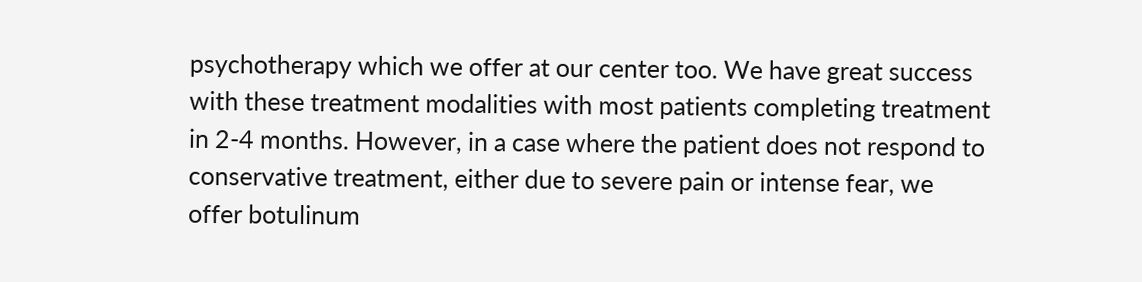psychotherapy which we offer at our center too. We have great success with these treatment modalities with most patients completing treatment in 2-4 months. However, in a case where the patient does not respond to conservative treatment, either due to severe pain or intense fear, we offer botulinum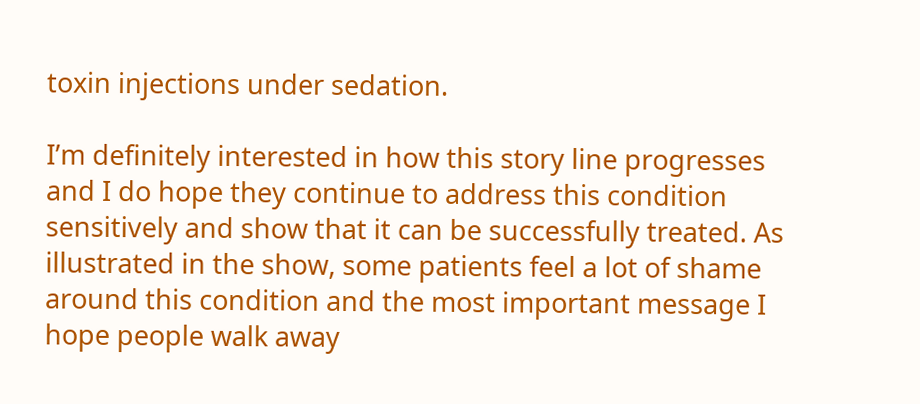toxin injections under sedation.

I’m definitely interested in how this story line progresses and I do hope they continue to address this condition sensitively and show that it can be successfully treated. As illustrated in the show, some patients feel a lot of shame around this condition and the most important message I hope people walk away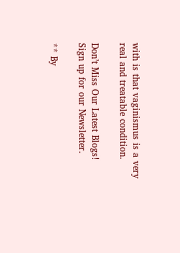with is that vaginismus is a very real and treatable condition.

Don’t Miss Our Latest Blogs!
Sign up for our Newsletter.

** By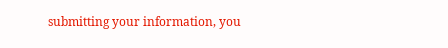submitting your information, you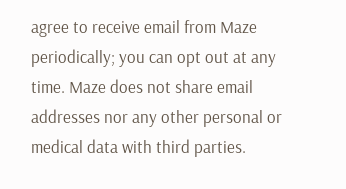agree to receive email from Maze periodically; you can opt out at any time. Maze does not share email addresses nor any other personal or medical data with third parties.